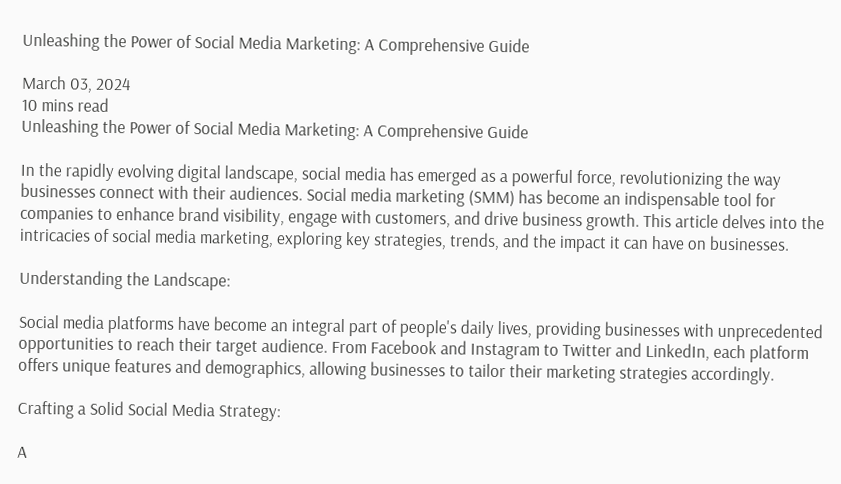Unleashing the Power of Social Media Marketing: A Comprehensive Guide

March 03, 2024
10 mins read
Unleashing the Power of Social Media Marketing: A Comprehensive Guide

In the rapidly evolving digital landscape, social media has emerged as a powerful force, revolutionizing the way businesses connect with their audiences. Social media marketing (SMM) has become an indispensable tool for companies to enhance brand visibility, engage with customers, and drive business growth. This article delves into the intricacies of social media marketing, exploring key strategies, trends, and the impact it can have on businesses.

Understanding the Landscape:

Social media platforms have become an integral part of people's daily lives, providing businesses with unprecedented opportunities to reach their target audience. From Facebook and Instagram to Twitter and LinkedIn, each platform offers unique features and demographics, allowing businesses to tailor their marketing strategies accordingly.

Crafting a Solid Social Media Strategy:

A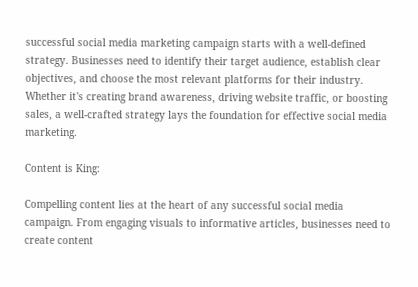successful social media marketing campaign starts with a well-defined strategy. Businesses need to identify their target audience, establish clear objectives, and choose the most relevant platforms for their industry. Whether it's creating brand awareness, driving website traffic, or boosting sales, a well-crafted strategy lays the foundation for effective social media marketing.

Content is King:

Compelling content lies at the heart of any successful social media campaign. From engaging visuals to informative articles, businesses need to create content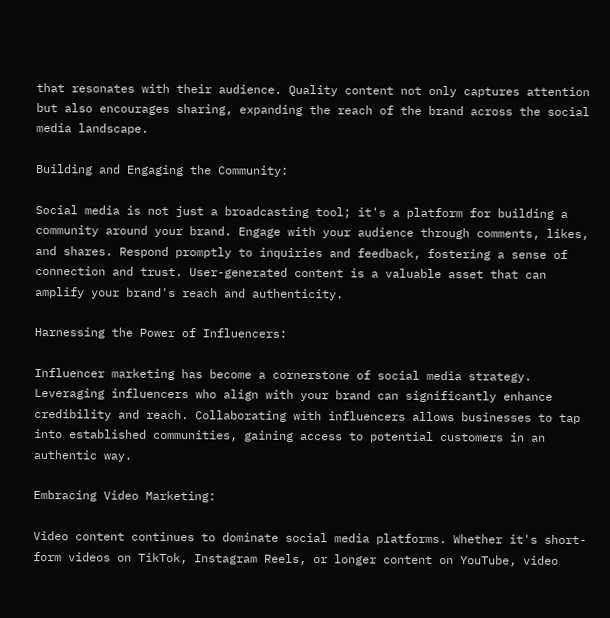that resonates with their audience. Quality content not only captures attention but also encourages sharing, expanding the reach of the brand across the social media landscape.

Building and Engaging the Community:

Social media is not just a broadcasting tool; it's a platform for building a community around your brand. Engage with your audience through comments, likes, and shares. Respond promptly to inquiries and feedback, fostering a sense of connection and trust. User-generated content is a valuable asset that can amplify your brand's reach and authenticity.

Harnessing the Power of Influencers:

Influencer marketing has become a cornerstone of social media strategy. Leveraging influencers who align with your brand can significantly enhance credibility and reach. Collaborating with influencers allows businesses to tap into established communities, gaining access to potential customers in an authentic way.

Embracing Video Marketing:

Video content continues to dominate social media platforms. Whether it's short-form videos on TikTok, Instagram Reels, or longer content on YouTube, video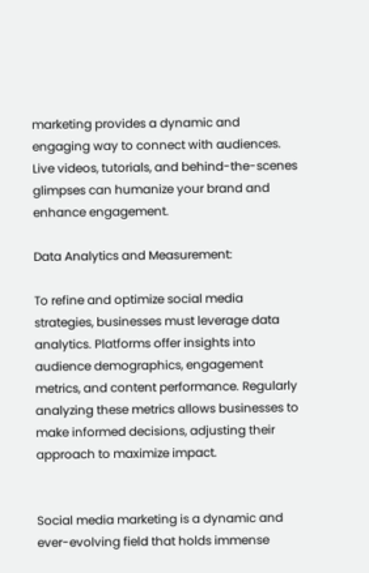marketing provides a dynamic and engaging way to connect with audiences. Live videos, tutorials, and behind-the-scenes glimpses can humanize your brand and enhance engagement.

Data Analytics and Measurement:

To refine and optimize social media strategies, businesses must leverage data analytics. Platforms offer insights into audience demographics, engagement metrics, and content performance. Regularly analyzing these metrics allows businesses to make informed decisions, adjusting their approach to maximize impact.


Social media marketing is a dynamic and ever-evolving field that holds immense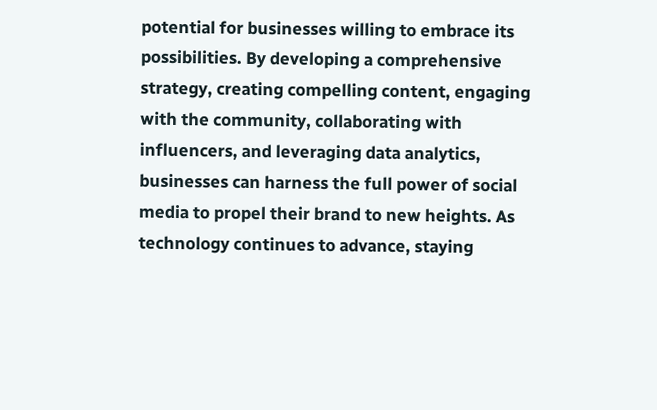potential for businesses willing to embrace its possibilities. By developing a comprehensive strategy, creating compelling content, engaging with the community, collaborating with influencers, and leveraging data analytics, businesses can harness the full power of social media to propel their brand to new heights. As technology continues to advance, staying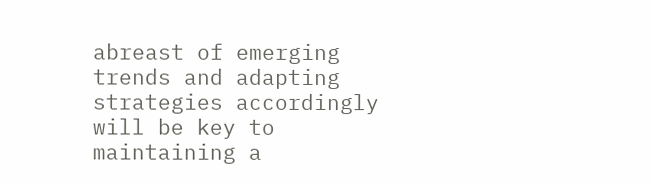abreast of emerging trends and adapting strategies accordingly will be key to maintaining a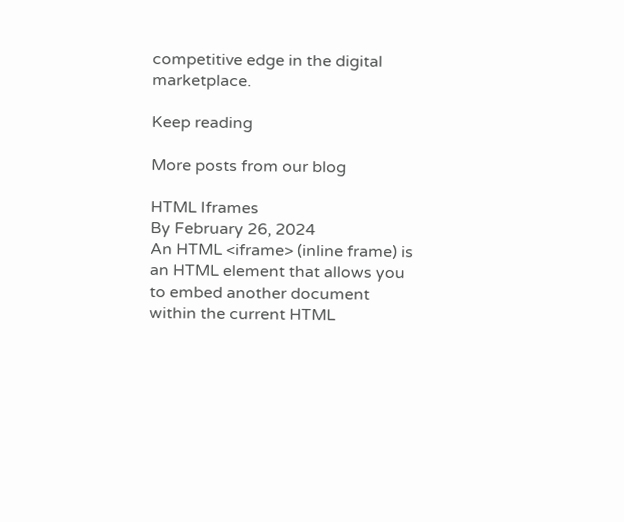competitive edge in the digital marketplace.

Keep reading

More posts from our blog

HTML Iframes
By February 26, 2024
An HTML <iframe> (inline frame) is an HTML element that allows you to embed another document within the current HTML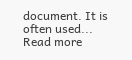document. It is often used...
Read more